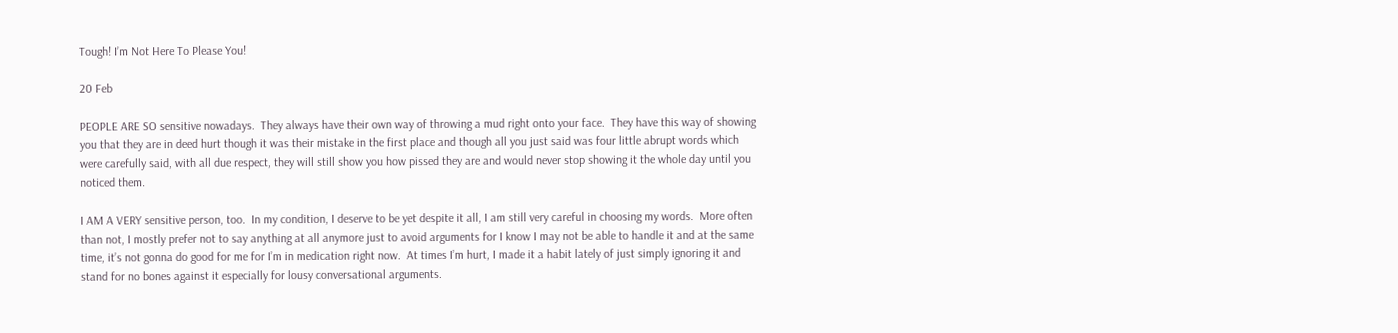Tough! I’m Not Here To Please You!

20 Feb

PEOPLE ARE SO sensitive nowadays.  They always have their own way of throwing a mud right onto your face.  They have this way of showing you that they are in deed hurt though it was their mistake in the first place and though all you just said was four little abrupt words which were carefully said, with all due respect, they will still show you how pissed they are and would never stop showing it the whole day until you noticed them.

I AM A VERY sensitive person, too.  In my condition, I deserve to be yet despite it all, I am still very careful in choosing my words.  More often than not, I mostly prefer not to say anything at all anymore just to avoid arguments for I know I may not be able to handle it and at the same time, it’s not gonna do good for me for I’m in medication right now.  At times I’m hurt, I made it a habit lately of just simply ignoring it and stand for no bones against it especially for lousy conversational arguments.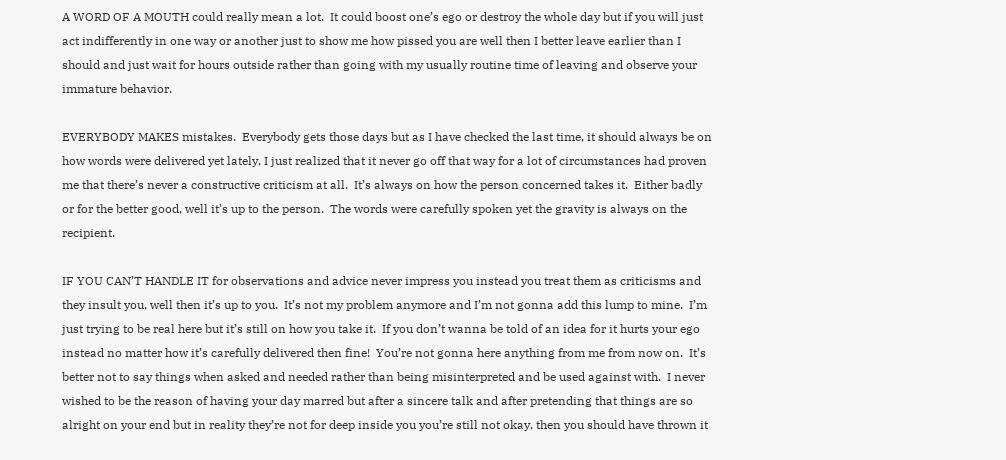A WORD OF A MOUTH could really mean a lot.  It could boost one’s ego or destroy the whole day but if you will just act indifferently in one way or another just to show me how pissed you are well then I better leave earlier than I should and just wait for hours outside rather than going with my usually routine time of leaving and observe your immature behavior.

EVERYBODY MAKES mistakes.  Everybody gets those days but as I have checked the last time, it should always be on how words were delivered yet lately, I just realized that it never go off that way for a lot of circumstances had proven me that there’s never a constructive criticism at all.  It’s always on how the person concerned takes it.  Either badly or for the better good, well it’s up to the person.  The words were carefully spoken yet the gravity is always on the recipient.

IF YOU CAN’T HANDLE IT for observations and advice never impress you instead you treat them as criticisms and they insult you, well then it’s up to you.  It’s not my problem anymore and I’m not gonna add this lump to mine.  I’m just trying to be real here but it’s still on how you take it.  If you don’t wanna be told of an idea for it hurts your ego instead no matter how it’s carefully delivered then fine!  You’re not gonna here anything from me from now on.  It’s better not to say things when asked and needed rather than being misinterpreted and be used against with.  I never wished to be the reason of having your day marred but after a sincere talk and after pretending that things are so alright on your end but in reality they’re not for deep inside you you’re still not okay, then you should have thrown it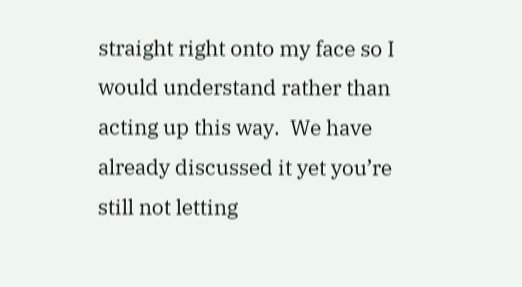straight right onto my face so I would understand rather than acting up this way.  We have already discussed it yet you’re still not letting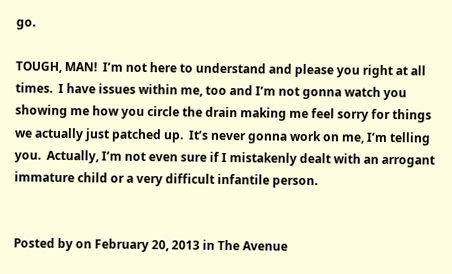go.

TOUGH, MAN!  I’m not here to understand and please you right at all times.  I have issues within me, too and I’m not gonna watch you showing me how you circle the drain making me feel sorry for things we actually just patched up.  It’s never gonna work on me, I’m telling you.  Actually, I’m not even sure if I mistakenly dealt with an arrogant immature child or a very difficult infantile person.


Posted by on February 20, 2013 in The Avenue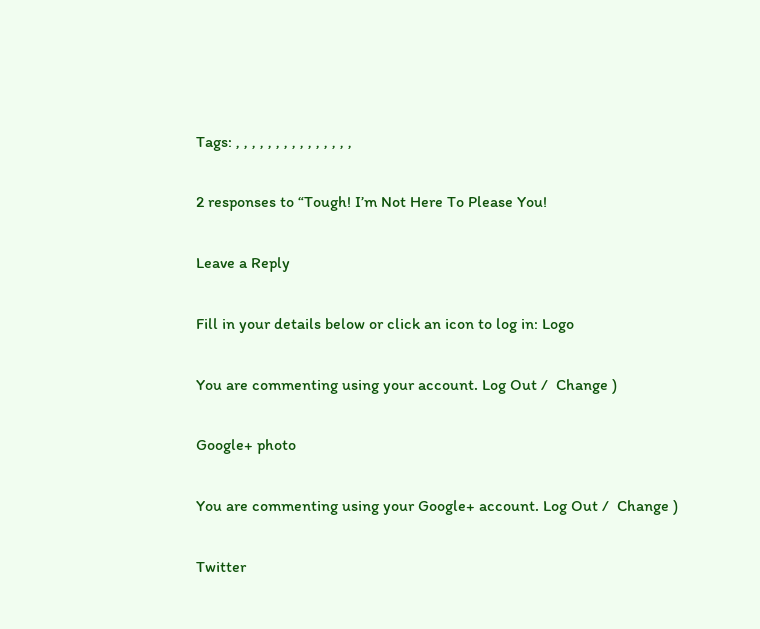Tags: , , , , , , , , , , , , , , ,

2 responses to “Tough! I’m Not Here To Please You!

Leave a Reply

Fill in your details below or click an icon to log in: Logo

You are commenting using your account. Log Out /  Change )

Google+ photo

You are commenting using your Google+ account. Log Out /  Change )

Twitter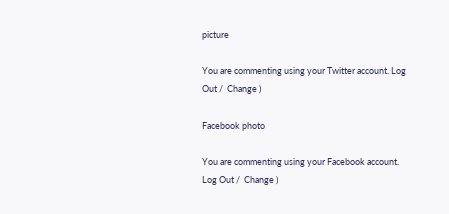picture

You are commenting using your Twitter account. Log Out /  Change )

Facebook photo

You are commenting using your Facebook account. Log Out /  Change )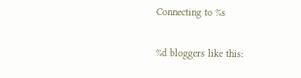Connecting to %s

%d bloggers like this: